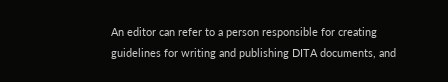An editor can refer to a person responsible for creating guidelines for writing and publishing DITA documents, and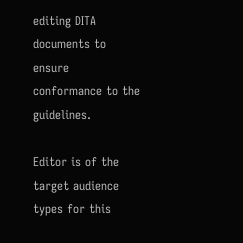editing DITA documents to ensure conformance to the guidelines.

Editor is of the target audience types for this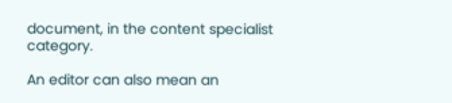document, in the content specialist category.

An editor can also mean an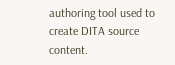authoring tool used to create DITA source content.